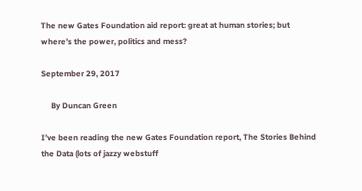The new Gates Foundation aid report: great at human stories; but where’s the power, politics and mess?

September 29, 2017

     By Duncan Green

I’ve been reading the new Gates Foundation report, The Stories Behind the Data (lots of jazzy webstuff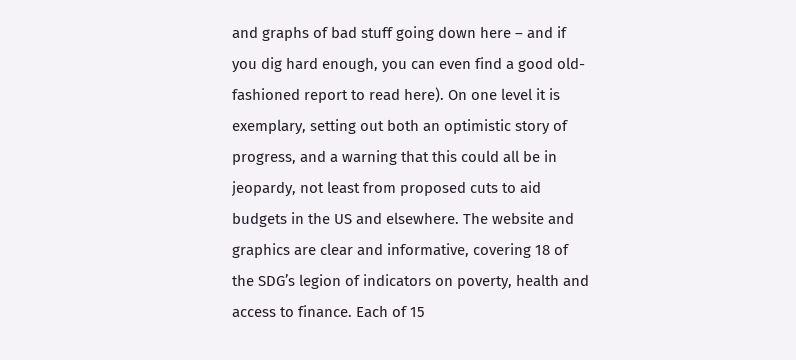and graphs of bad stuff going down here – and if you dig hard enough, you can even find a good old-fashioned report to read here). On one level it is exemplary, setting out both an optimistic story of progress, and a warning that this could all be in jeopardy, not least from proposed cuts to aid budgets in the US and elsewhere. The website and graphics are clear and informative, covering 18 of the SDG’s legion of indicators on poverty, health and access to finance. Each of 15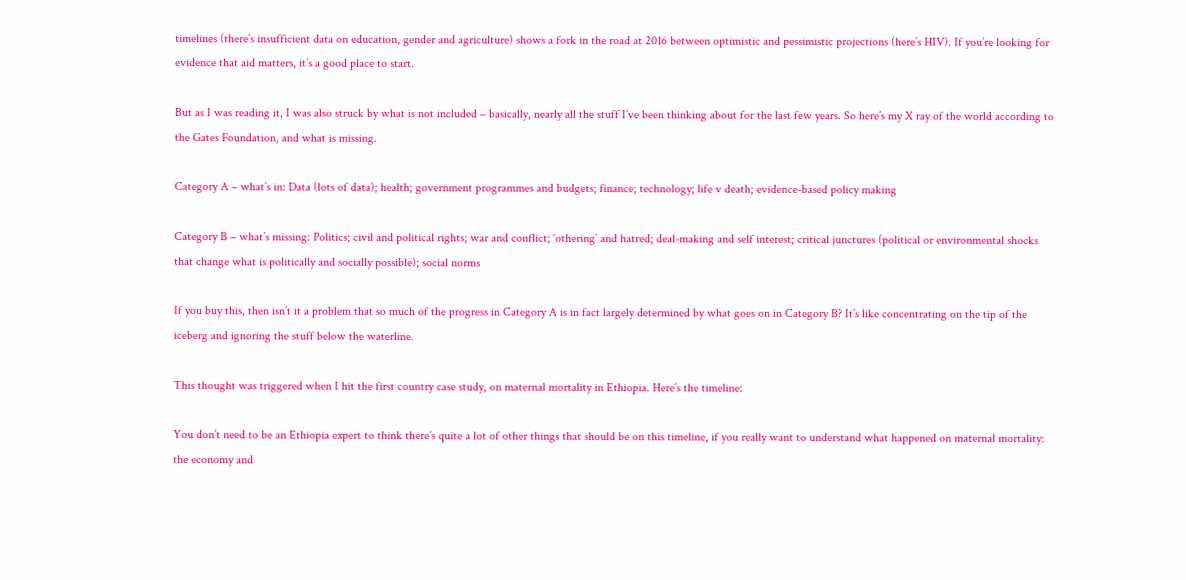timelines (there’s insufficient data on education, gender and agriculture) shows a fork in the road at 2016 between optimistic and pessimistic projections (here’s HIV). If you’re looking for evidence that aid matters, it’s a good place to start.

But as I was reading it, I was also struck by what is not included – basically, nearly all the stuff I’ve been thinking about for the last few years. So here’s my X ray of the world according to the Gates Foundation, and what is missing.

Category A – what’s in: Data (lots of data); health; government programmes and budgets; finance; technology; life v death; evidence-based policy making

Category B – what’s missing: Politics; civil and political rights; war and conflict; ‘othering’ and hatred; deal-making and self interest; critical junctures (political or environmental shocks that change what is politically and socially possible); social norms

If you buy this, then isn’t it a problem that so much of the progress in Category A is in fact largely determined by what goes on in Category B? It’s like concentrating on the tip of the iceberg and ignoring the stuff below the waterline.

This thought was triggered when I hit the first country case study, on maternal mortality in Ethiopia. Here’s the timeline:

You don’t need to be an Ethiopia expert to think there’s quite a lot of other things that should be on this timeline, if you really want to understand what happened on maternal mortality: the economy and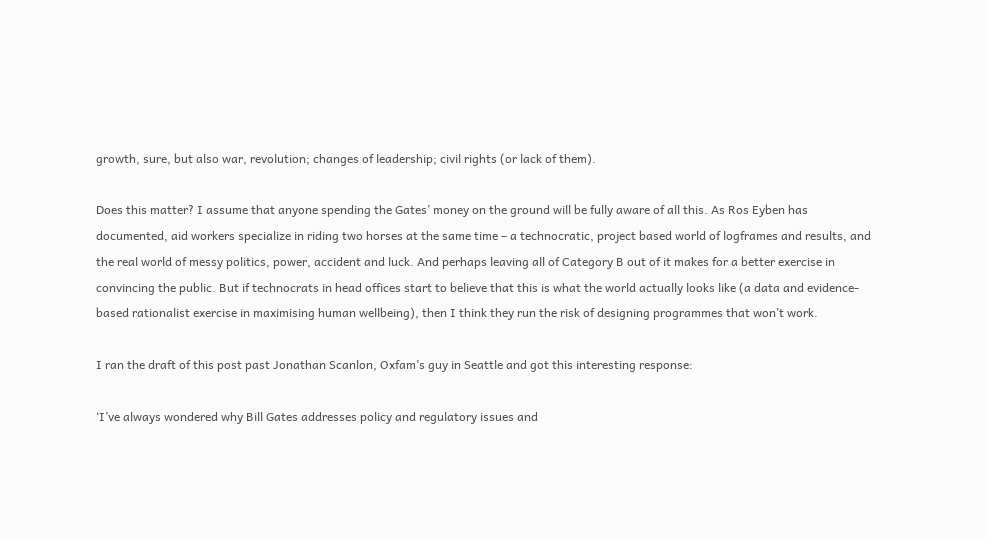growth, sure, but also war, revolution; changes of leadership; civil rights (or lack of them).

Does this matter? I assume that anyone spending the Gates’ money on the ground will be fully aware of all this. As Ros Eyben has documented, aid workers specialize in riding two horses at the same time – a technocratic, project based world of logframes and results, and the real world of messy politics, power, accident and luck. And perhaps leaving all of Category B out of it makes for a better exercise in convincing the public. But if technocrats in head offices start to believe that this is what the world actually looks like (a data and evidence-based rationalist exercise in maximising human wellbeing), then I think they run the risk of designing programmes that won’t work.

I ran the draft of this post past Jonathan Scanlon, Oxfam’s guy in Seattle and got this interesting response:

‘I’ve always wondered why Bill Gates addresses policy and regulatory issues and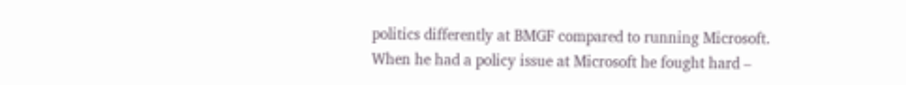politics differently at BMGF compared to running Microsoft. When he had a policy issue at Microsoft he fought hard –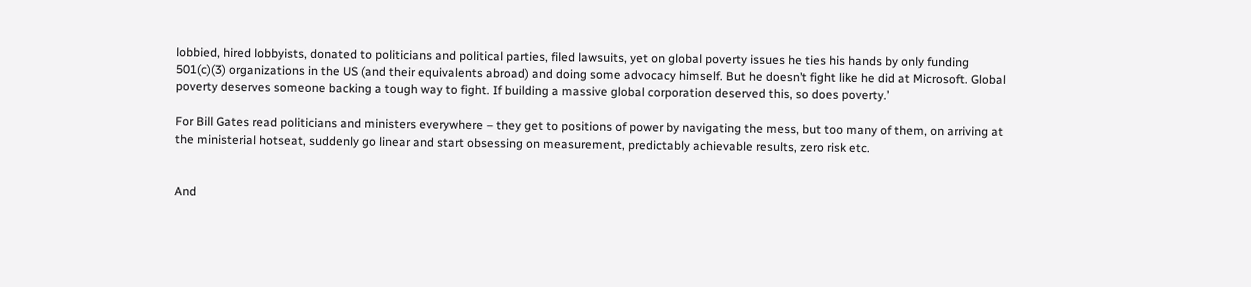lobbied, hired lobbyists, donated to politicians and political parties, filed lawsuits, yet on global poverty issues he ties his hands by only funding 501(c)(3) organizations in the US (and their equivalents abroad) and doing some advocacy himself. But he doesn’t fight like he did at Microsoft. Global poverty deserves someone backing a tough way to fight. If building a massive global corporation deserved this, so does poverty.’

For Bill Gates read politicians and ministers everywhere – they get to positions of power by navigating the mess, but too many of them, on arriving at the ministerial hotseat, suddenly go linear and start obsessing on measurement, predictably achievable results, zero risk etc.


And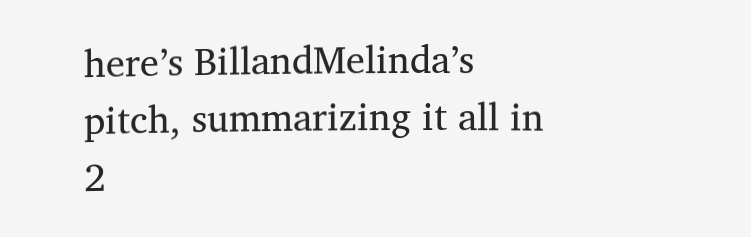here’s BillandMelinda’s pitch, summarizing it all in 2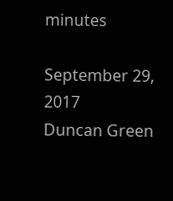minutes

September 29, 2017
Duncan Green